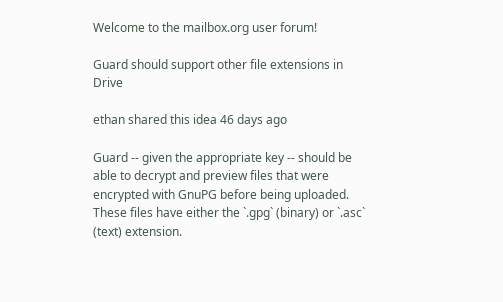Welcome to the mailbox.org user forum!

Guard should support other file extensions in Drive

ethan shared this idea 46 days ago

Guard -- given the appropriate key -- should be able to decrypt and preview files that were encrypted with GnuPG before being uploaded. These files have either the `.gpg` (binary) or `.asc` (text) extension.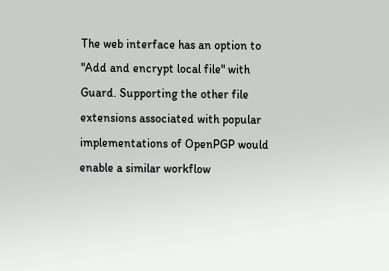The web interface has an option to "Add and encrypt local file" with Guard. Supporting the other file extensions associated with popular implementations of OpenPGP would enable a similar workflow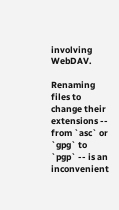involving WebDAV.

Renaming files to change their extensions -- from `asc` or `gpg` to `pgp` -- is an inconvenient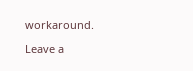workaround.

Leave a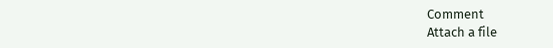Comment
Attach a file